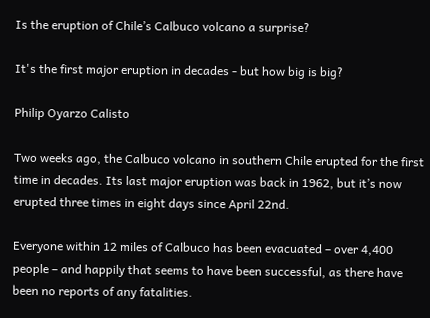Is the eruption of Chile’s Calbuco volcano a surprise?

It's the first major eruption in decades - but how big is big?

Philip Oyarzo Calisto

Two weeks ago, the Calbuco volcano in southern Chile erupted for the first time in decades. Its last major eruption was back in 1962, but it’s now erupted three times in eight days since April 22nd.

Everyone within 12 miles of Calbuco has been evacuated – over 4,400 people – and happily that seems to have been successful, as there have been no reports of any fatalities.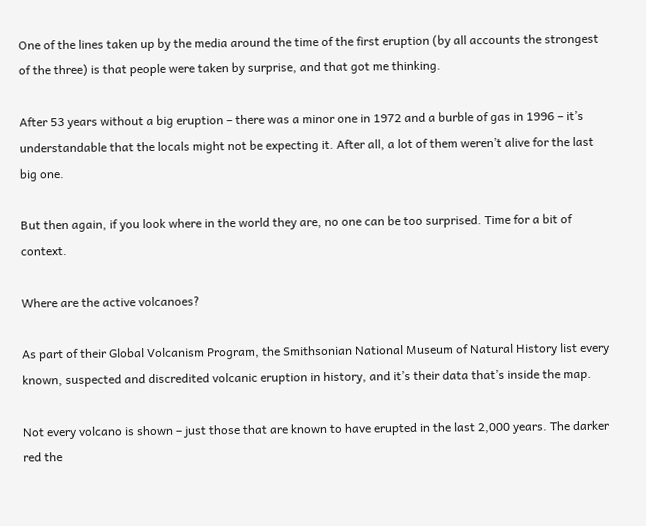One of the lines taken up by the media around the time of the first eruption (by all accounts the strongest of the three) is that people were taken by surprise, and that got me thinking.

After 53 years without a big eruption – there was a minor one in 1972 and a burble of gas in 1996 – it’s understandable that the locals might not be expecting it. After all, a lot of them weren’t alive for the last big one.

But then again, if you look where in the world they are, no one can be too surprised. Time for a bit of context.

Where are the active volcanoes?

As part of their Global Volcanism Program, the Smithsonian National Museum of Natural History list every known, suspected and discredited volcanic eruption in history, and it’s their data that’s inside the map.

Not every volcano is shown – just those that are known to have erupted in the last 2,000 years. The darker red the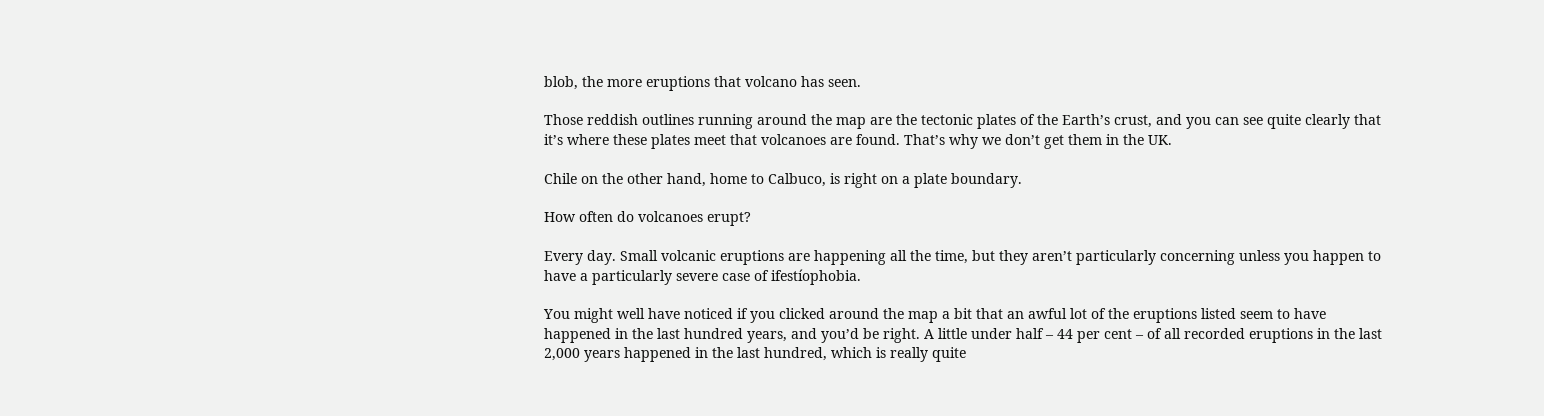blob, the more eruptions that volcano has seen.

Those reddish outlines running around the map are the tectonic plates of the Earth’s crust, and you can see quite clearly that it’s where these plates meet that volcanoes are found. That’s why we don’t get them in the UK.

Chile on the other hand, home to Calbuco, is right on a plate boundary.

How often do volcanoes erupt?

Every day. Small volcanic eruptions are happening all the time, but they aren’t particularly concerning unless you happen to have a particularly severe case of ifestíophobia.

You might well have noticed if you clicked around the map a bit that an awful lot of the eruptions listed seem to have happened in the last hundred years, and you’d be right. A little under half – 44 per cent – of all recorded eruptions in the last 2,000 years happened in the last hundred, which is really quite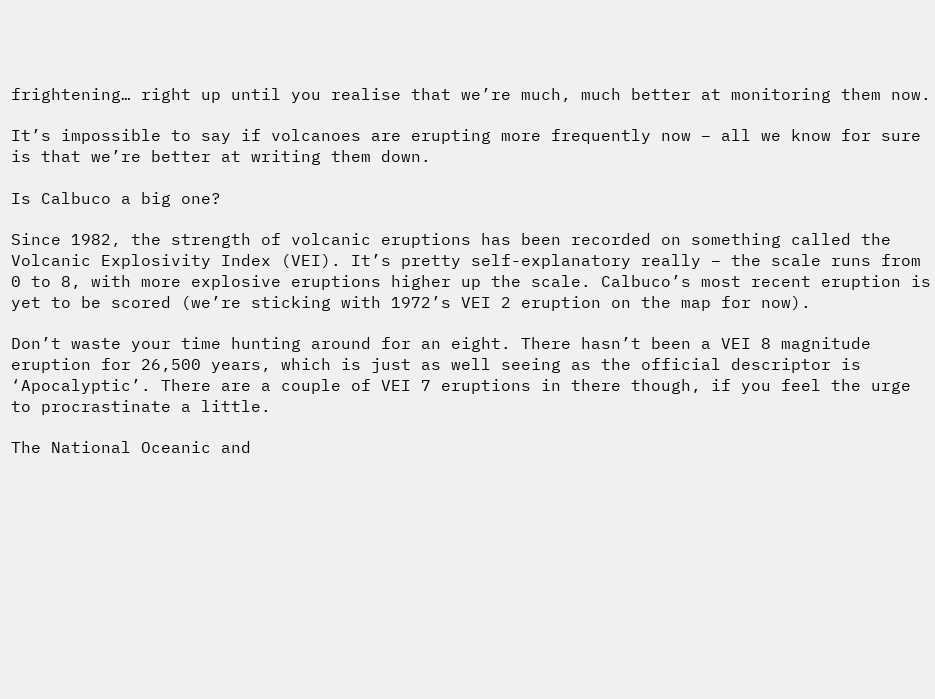frightening… right up until you realise that we’re much, much better at monitoring them now.

It’s impossible to say if volcanoes are erupting more frequently now – all we know for sure is that we’re better at writing them down.

Is Calbuco a big one?

Since 1982, the strength of volcanic eruptions has been recorded on something called the Volcanic Explosivity Index (VEI). It’s pretty self-explanatory really – the scale runs from 0 to 8, with more explosive eruptions higher up the scale. Calbuco’s most recent eruption is yet to be scored (we’re sticking with 1972’s VEI 2 eruption on the map for now).

Don’t waste your time hunting around for an eight. There hasn’t been a VEI 8 magnitude eruption for 26,500 years, which is just as well seeing as the official descriptor is ‘Apocalyptic’. There are a couple of VEI 7 eruptions in there though, if you feel the urge to procrastinate a little.

The National Oceanic and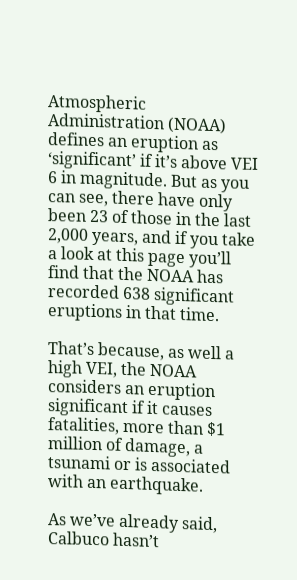Atmospheric Administration (NOAA) defines an eruption as ‘significant’ if it’s above VEI 6 in magnitude. But as you can see, there have only been 23 of those in the last 2,000 years, and if you take a look at this page you’ll find that the NOAA has recorded 638 significant eruptions in that time.

That’s because, as well a high VEI, the NOAA considers an eruption significant if it causes fatalities, more than $1 million of damage, a tsunami or is associated with an earthquake.

As we’ve already said, Calbuco hasn’t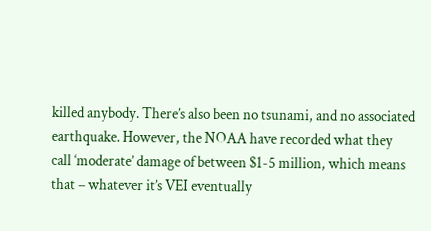killed anybody. There’s also been no tsunami, and no associated earthquake. However, the NOAA have recorded what they call ‘moderate’ damage of between $1-5 million, which means that – whatever it’s VEI eventually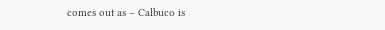comes out as – Calbuco is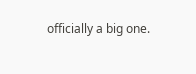officially a big one.